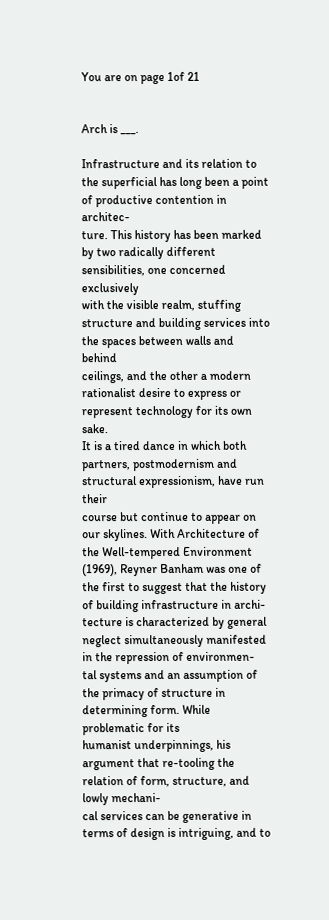You are on page 1of 21


Arch is ___.

Infrastructure and its relation to the superficial has long been a point of productive contention in architec-
ture. This history has been marked by two radically different sensibilities, one concerned exclusively
with the visible realm, stuffing structure and building services into the spaces between walls and behind
ceilings, and the other a modern rationalist desire to express or represent technology for its own sake.
It is a tired dance in which both partners, postmodernism and structural expressionism, have run their
course but continue to appear on our skylines. With Architecture of the Well-tempered Environment
(1969), Reyner Banham was one of the first to suggest that the history of building infrastructure in archi-
tecture is characterized by general neglect simultaneously manifested in the repression of environmen-
tal systems and an assumption of the primacy of structure in determining form. While problematic for its
humanist underpinnings, his argument that re-tooling the relation of form, structure, and lowly mechani-
cal services can be generative in terms of design is intriguing, and to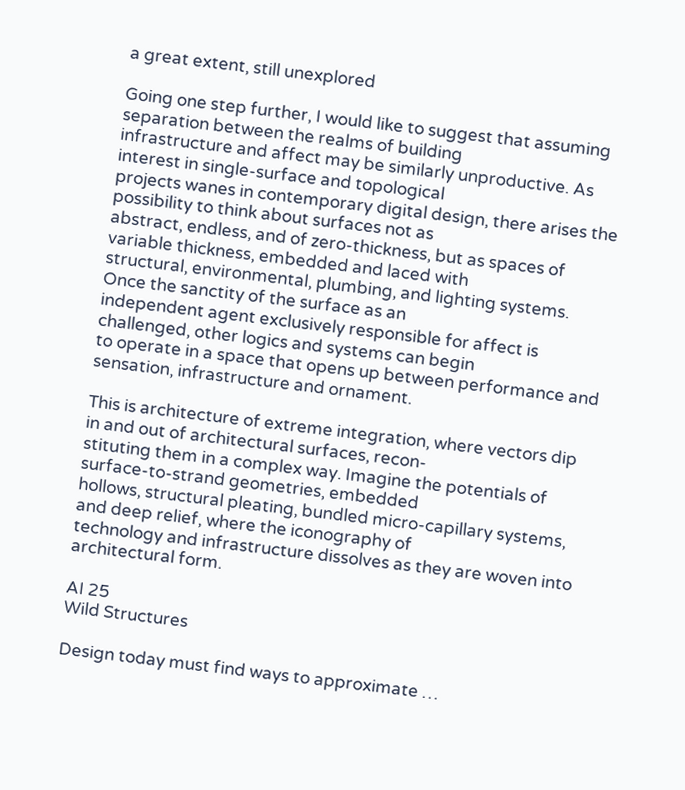a great extent, still unexplored

Going one step further, I would like to suggest that assuming separation between the realms of building
infrastructure and affect may be similarly unproductive. As interest in single-surface and topological
projects wanes in contemporary digital design, there arises the possibility to think about surfaces not as
abstract, endless, and of zero-thickness, but as spaces of variable thickness, embedded and laced with
structural, environmental, plumbing, and lighting systems. Once the sanctity of the surface as an
independent agent exclusively responsible for affect is challenged, other logics and systems can begin
to operate in a space that opens up between performance and sensation, infrastructure and ornament.

This is architecture of extreme integration, where vectors dip in and out of architectural surfaces, recon-
stituting them in a complex way. Imagine the potentials of surface-to-strand geometries, embedded
hollows, structural pleating, bundled micro-capillary systems, and deep relief, where the iconography of
technology and infrastructure dissolves as they are woven into architectural form.

AI 25
Wild Structures

Design today must find ways to approximate …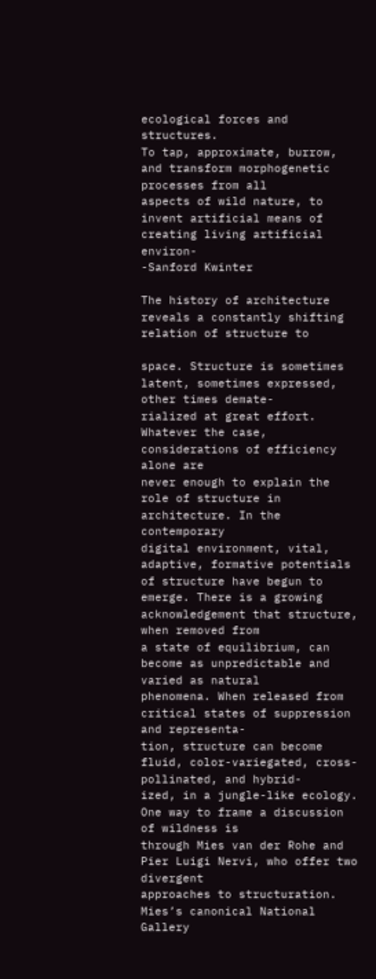ecological forces and structures.
To tap, approximate, burrow, and transform morphogenetic processes from all
aspects of wild nature, to invent artificial means of creating living artificial environ-
-Sanford Kwinter

The history of architecture reveals a constantly shifting relation of structure to

space. Structure is sometimes latent, sometimes expressed, other times demate-
rialized at great effort. Whatever the case, considerations of efficiency alone are
never enough to explain the role of structure in architecture. In the contemporary
digital environment, vital, adaptive, formative potentials of structure have begun to
emerge. There is a growing acknowledgement that structure, when removed from
a state of equilibrium, can become as unpredictable and varied as natural
phenomena. When released from critical states of suppression and representa-
tion, structure can become fluid, color-variegated, cross-pollinated, and hybrid-
ized, in a jungle-like ecology. One way to frame a discussion of wildness is
through Mies van der Rohe and Pier Luigi Nervi, who offer two divergent
approaches to structuration. Mies’s canonical National Gallery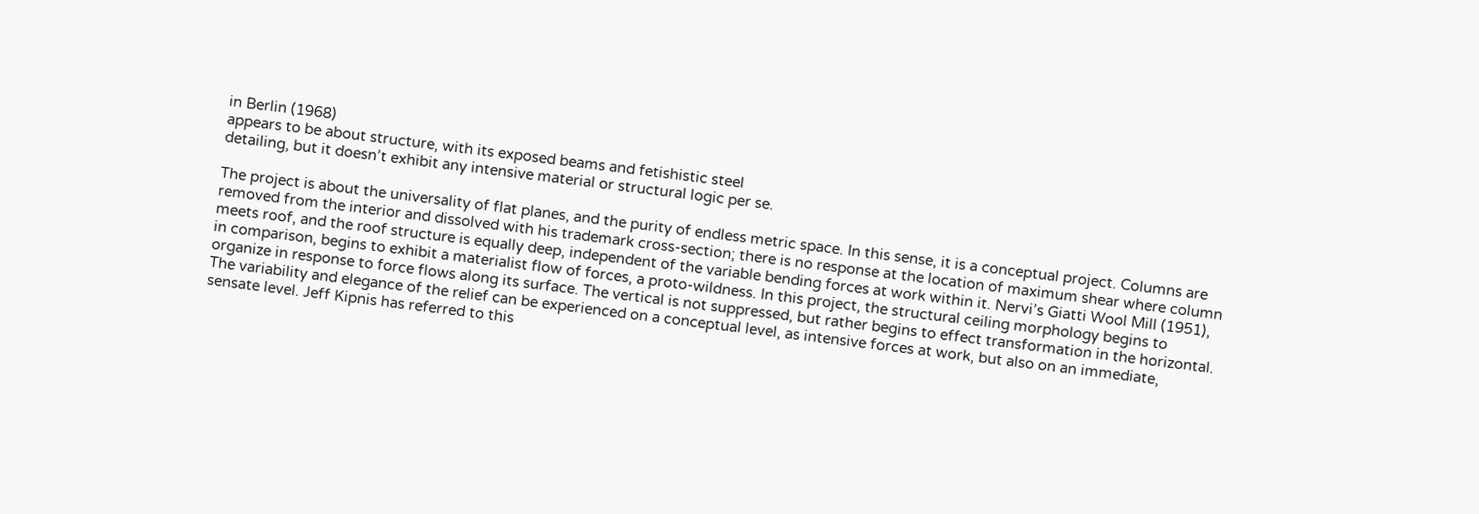in Berlin (1968)
appears to be about structure, with its exposed beams and fetishistic steel
detailing, but it doesn’t exhibit any intensive material or structural logic per se.

The project is about the universality of flat planes, and the purity of endless metric space. In this sense, it is a conceptual project. Columns are
removed from the interior and dissolved with his trademark cross-section; there is no response at the location of maximum shear where column
meets roof, and the roof structure is equally deep, independent of the variable bending forces at work within it. Nervi’s Giatti Wool Mill (1951),
in comparison, begins to exhibit a materialist flow of forces, a proto-wildness. In this project, the structural ceiling morphology begins to
organize in response to force flows along its surface. The vertical is not suppressed, but rather begins to effect transformation in the horizontal.
The variability and elegance of the relief can be experienced on a conceptual level, as intensive forces at work, but also on an immediate,
sensate level. Jeff Kipnis has referred to this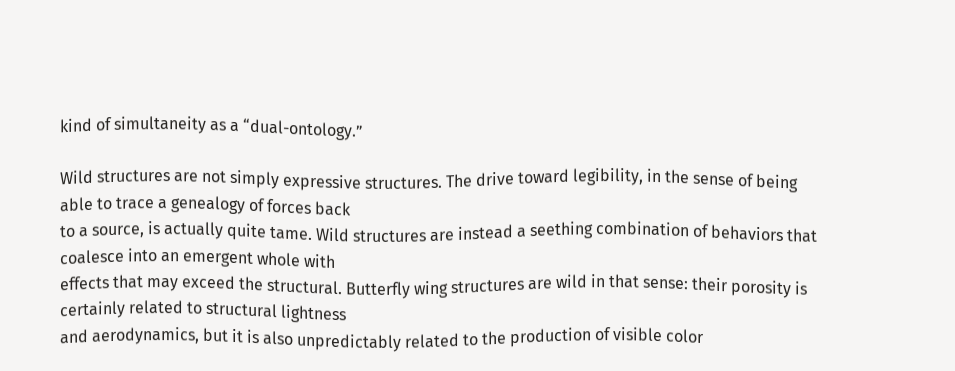kind of simultaneity as a “dual-ontology.”

Wild structures are not simply expressive structures. The drive toward legibility, in the sense of being able to trace a genealogy of forces back
to a source, is actually quite tame. Wild structures are instead a seething combination of behaviors that coalesce into an emergent whole with
effects that may exceed the structural. Butterfly wing structures are wild in that sense: their porosity is certainly related to structural lightness
and aerodynamics, but it is also unpredictably related to the production of visible color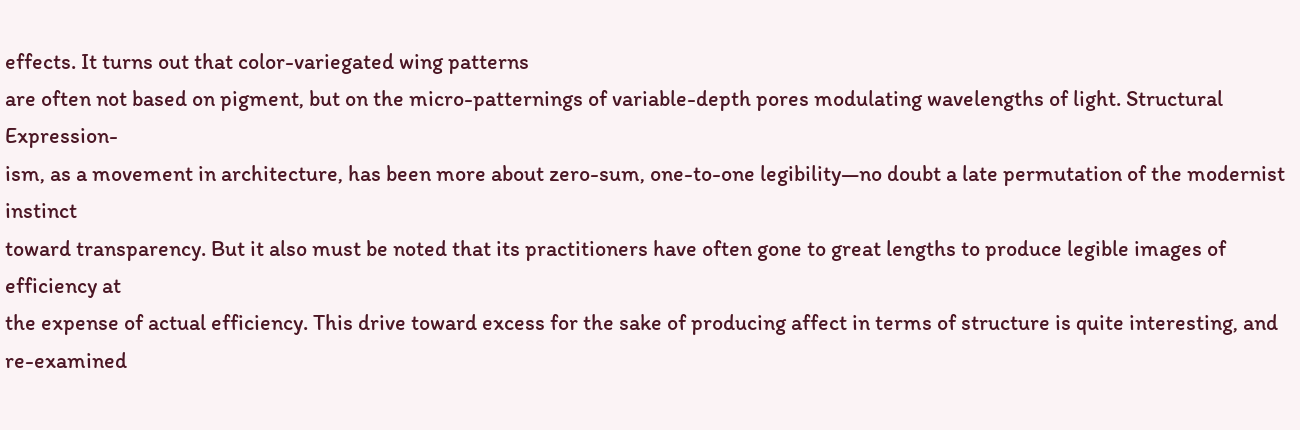effects. It turns out that color-variegated wing patterns
are often not based on pigment, but on the micro-patternings of variable-depth pores modulating wavelengths of light. Structural Expression-
ism, as a movement in architecture, has been more about zero-sum, one-to-one legibility—no doubt a late permutation of the modernist instinct
toward transparency. But it also must be noted that its practitioners have often gone to great lengths to produce legible images of efficiency at
the expense of actual efficiency. This drive toward excess for the sake of producing affect in terms of structure is quite interesting, and
re-examined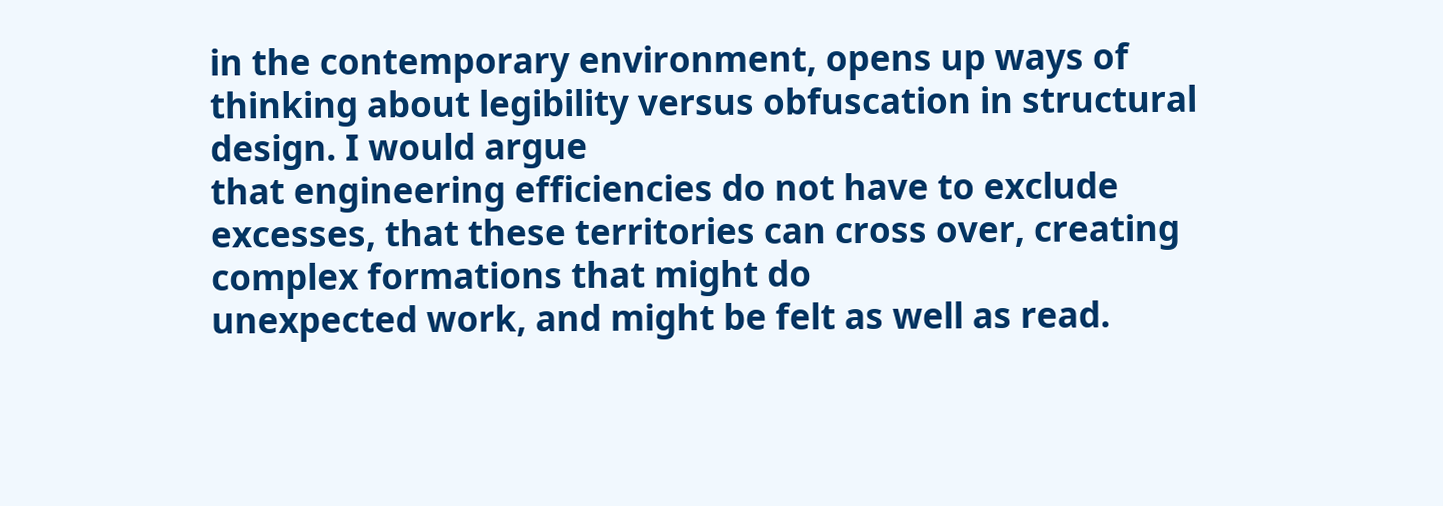in the contemporary environment, opens up ways of thinking about legibility versus obfuscation in structural design. I would argue
that engineering efficiencies do not have to exclude excesses, that these territories can cross over, creating complex formations that might do
unexpected work, and might be felt as well as read.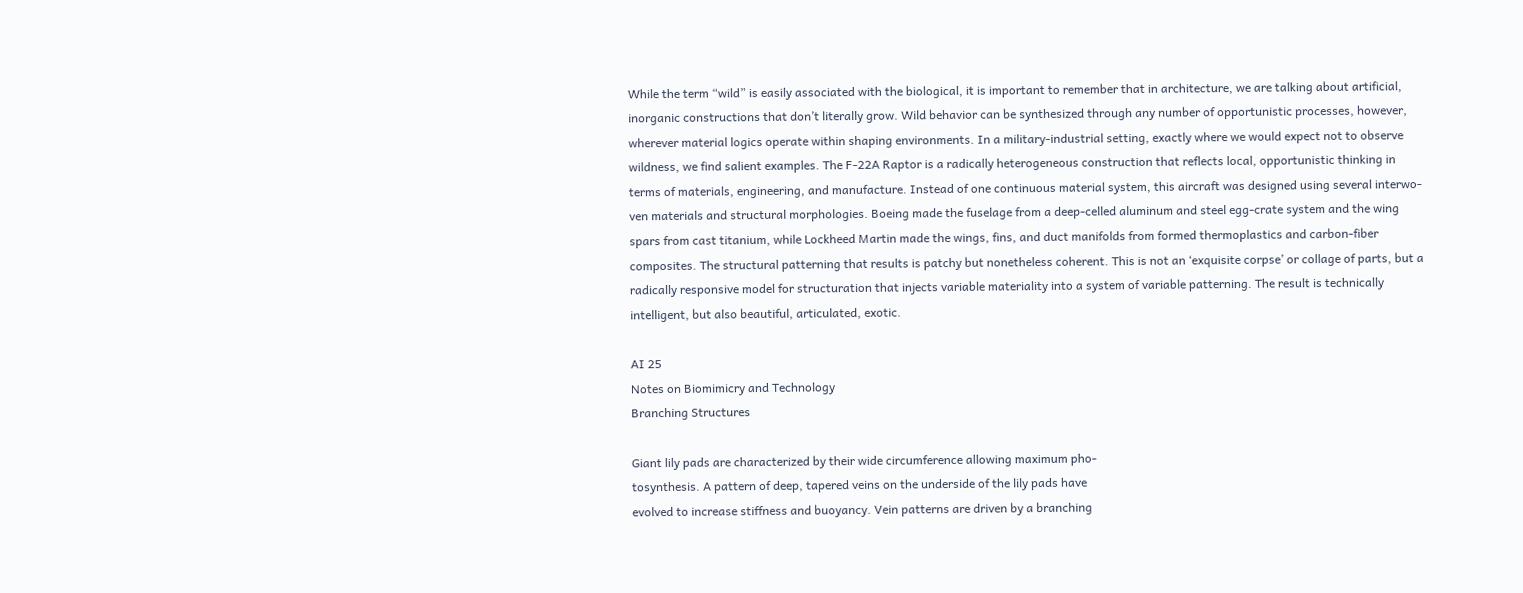While the term “wild” is easily associated with the biological, it is important to remember that in architecture, we are talking about artificial,
inorganic constructions that don’t literally grow. Wild behavior can be synthesized through any number of opportunistic processes, however,
wherever material logics operate within shaping environments. In a military-industrial setting, exactly where we would expect not to observe
wildness, we find salient examples. The F-22A Raptor is a radically heterogeneous construction that reflects local, opportunistic thinking in
terms of materials, engineering, and manufacture. Instead of one continuous material system, this aircraft was designed using several interwo-
ven materials and structural morphologies. Boeing made the fuselage from a deep-celled aluminum and steel egg-crate system and the wing
spars from cast titanium, while Lockheed Martin made the wings, fins, and duct manifolds from formed thermoplastics and carbon-fiber
composites. The structural patterning that results is patchy but nonetheless coherent. This is not an ‘exquisite corpse’ or collage of parts, but a
radically responsive model for structuration that injects variable materiality into a system of variable patterning. The result is technically
intelligent, but also beautiful, articulated, exotic.

AI 25
Notes on Biomimicry and Technology
Branching Structures

Giant lily pads are characterized by their wide circumference allowing maximum pho-
tosynthesis. A pattern of deep, tapered veins on the underside of the lily pads have
evolved to increase stiffness and buoyancy. Vein patterns are driven by a branching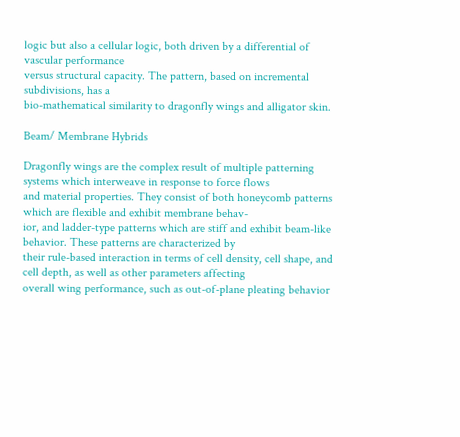logic but also a cellular logic, both driven by a differential of vascular performance
versus structural capacity. The pattern, based on incremental subdivisions, has a
bio-mathematical similarity to dragonfly wings and alligator skin.

Beam/ Membrane Hybrids

Dragonfly wings are the complex result of multiple patterning systems which interweave in response to force flows
and material properties. They consist of both honeycomb patterns which are flexible and exhibit membrane behav-
ior, and ladder-type patterns which are stiff and exhibit beam-like behavior. These patterns are characterized by
their rule-based interaction in terms of cell density, cell shape, and cell depth, as well as other parameters affecting
overall wing performance, such as out-of-plane pleating behavior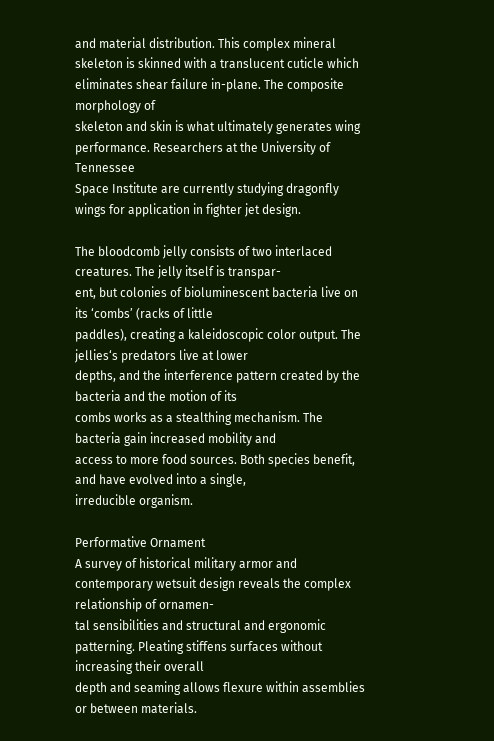and material distribution. This complex mineral
skeleton is skinned with a translucent cuticle which eliminates shear failure in-plane. The composite morphology of
skeleton and skin is what ultimately generates wing performance. Researchers at the University of Tennessee
Space Institute are currently studying dragonfly wings for application in fighter jet design.

The bloodcomb jelly consists of two interlaced creatures. The jelly itself is transpar-
ent, but colonies of bioluminescent bacteria live on its ‘combs’ (racks of little
paddles), creating a kaleidoscopic color output. The jellies‘s predators live at lower
depths, and the interference pattern created by the bacteria and the motion of its
combs works as a stealthing mechanism. The bacteria gain increased mobility and
access to more food sources. Both species benefit, and have evolved into a single,
irreducible organism.

Performative Ornament
A survey of historical military armor and contemporary wetsuit design reveals the complex relationship of ornamen-
tal sensibilities and structural and ergonomic patterning. Pleating stiffens surfaces without increasing their overall
depth and seaming allows flexure within assemblies or between materials.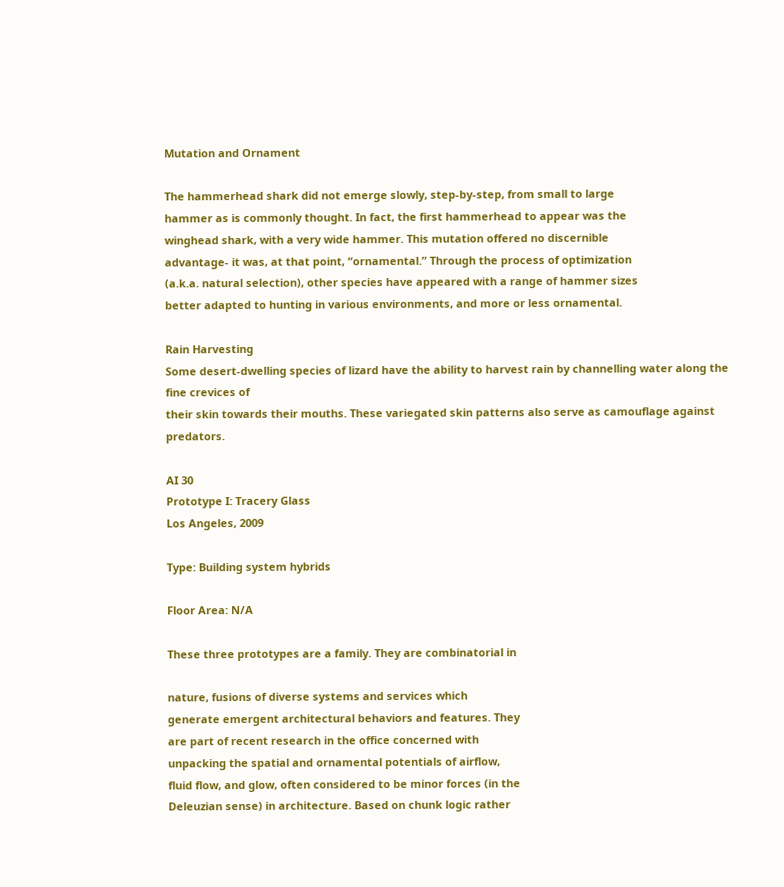Mutation and Ornament

The hammerhead shark did not emerge slowly, step-by-step, from small to large
hammer as is commonly thought. In fact, the first hammerhead to appear was the
winghead shark, with a very wide hammer. This mutation offered no discernible
advantage- it was, at that point, “ornamental.” Through the process of optimization
(a.k.a. natural selection), other species have appeared with a range of hammer sizes
better adapted to hunting in various environments, and more or less ornamental.

Rain Harvesting
Some desert-dwelling species of lizard have the ability to harvest rain by channelling water along the fine crevices of
their skin towards their mouths. These variegated skin patterns also serve as camouflage against predators.

AI 30
Prototype I: Tracery Glass
Los Angeles, 2009

Type: Building system hybrids

Floor Area: N/A

These three prototypes are a family. They are combinatorial in

nature, fusions of diverse systems and services which
generate emergent architectural behaviors and features. They
are part of recent research in the office concerned with
unpacking the spatial and ornamental potentials of airflow,
fluid flow, and glow, often considered to be minor forces (in the
Deleuzian sense) in architecture. Based on chunk logic rather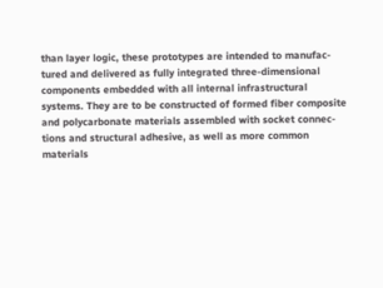than layer logic, these prototypes are intended to manufac-
tured and delivered as fully integrated three-dimensional
components embedded with all internal infrastructural
systems. They are to be constructed of formed fiber composite
and polycarbonate materials assembled with socket connec-
tions and structural adhesive, as well as more common
materials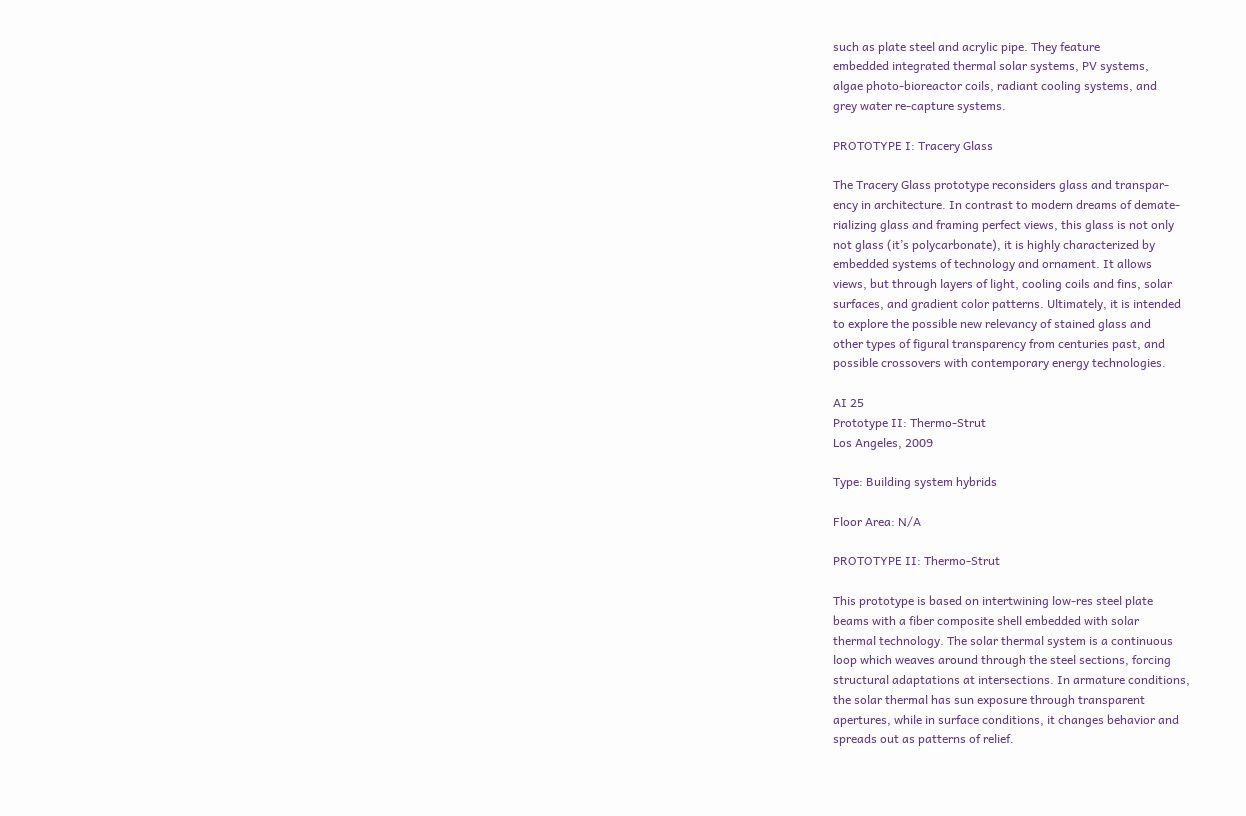such as plate steel and acrylic pipe. They feature
embedded integrated thermal solar systems, PV systems,
algae photo-bioreactor coils, radiant cooling systems, and
grey water re-capture systems.

PROTOTYPE I: Tracery Glass

The Tracery Glass prototype reconsiders glass and transpar-
ency in architecture. In contrast to modern dreams of demate-
rializing glass and framing perfect views, this glass is not only
not glass (it’s polycarbonate), it is highly characterized by
embedded systems of technology and ornament. It allows
views, but through layers of light, cooling coils and fins, solar
surfaces, and gradient color patterns. Ultimately, it is intended
to explore the possible new relevancy of stained glass and
other types of figural transparency from centuries past, and
possible crossovers with contemporary energy technologies.

AI 25
Prototype II: Thermo-Strut
Los Angeles, 2009

Type: Building system hybrids

Floor Area: N/A

PROTOTYPE II: Thermo-Strut

This prototype is based on intertwining low-res steel plate
beams with a fiber composite shell embedded with solar
thermal technology. The solar thermal system is a continuous
loop which weaves around through the steel sections, forcing
structural adaptations at intersections. In armature conditions,
the solar thermal has sun exposure through transparent
apertures, while in surface conditions, it changes behavior and
spreads out as patterns of relief.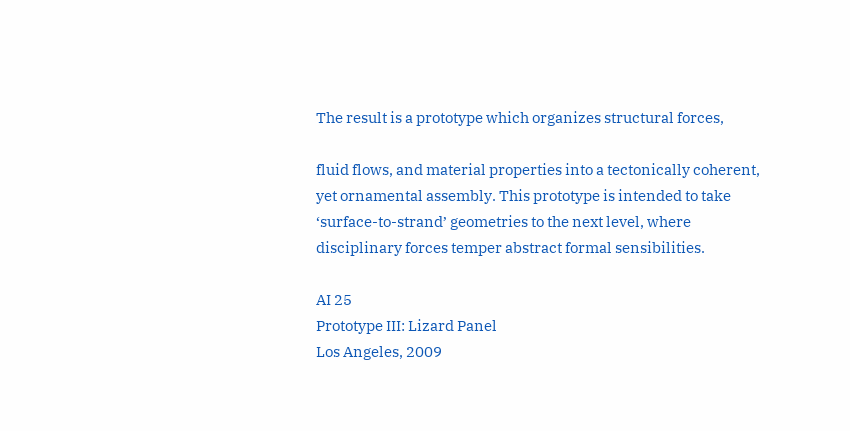The result is a prototype which organizes structural forces,

fluid flows, and material properties into a tectonically coherent,
yet ornamental assembly. This prototype is intended to take
‘surface-to-strand’ geometries to the next level, where
disciplinary forces temper abstract formal sensibilities.

AI 25
Prototype III: Lizard Panel
Los Angeles, 2009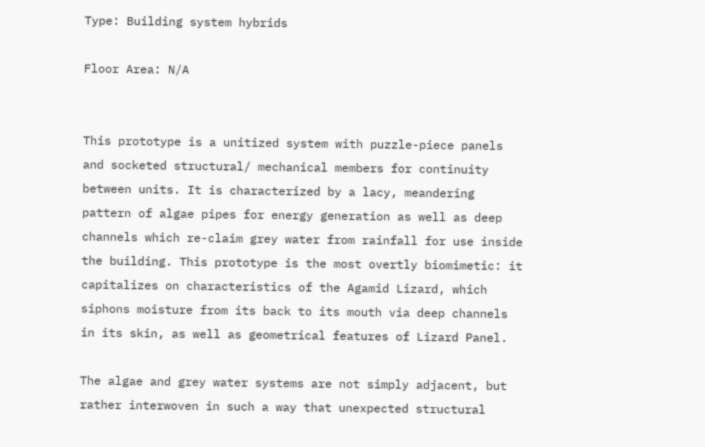Type: Building system hybrids

Floor Area: N/A


This prototype is a unitized system with puzzle-piece panels
and socketed structural/ mechanical members for continuity
between units. It is characterized by a lacy, meandering
pattern of algae pipes for energy generation as well as deep
channels which re-claim grey water from rainfall for use inside
the building. This prototype is the most overtly biomimetic: it
capitalizes on characteristics of the Agamid Lizard, which
siphons moisture from its back to its mouth via deep channels
in its skin, as well as geometrical features of Lizard Panel.

The algae and grey water systems are not simply adjacent, but
rather interwoven in such a way that unexpected structural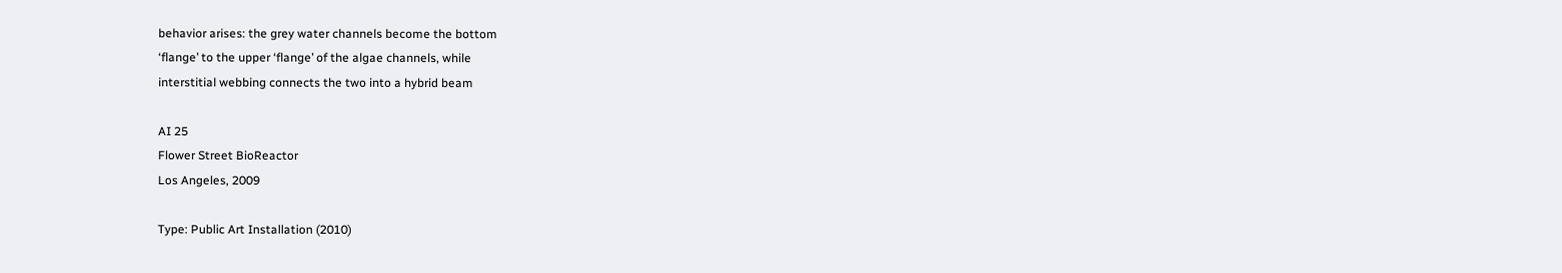behavior arises: the grey water channels become the bottom
‘flange’ to the upper ‘flange’ of the algae channels, while
interstitial webbing connects the two into a hybrid beam

AI 25
Flower Street BioReactor
Los Angeles, 2009

Type: Public Art Installation (2010)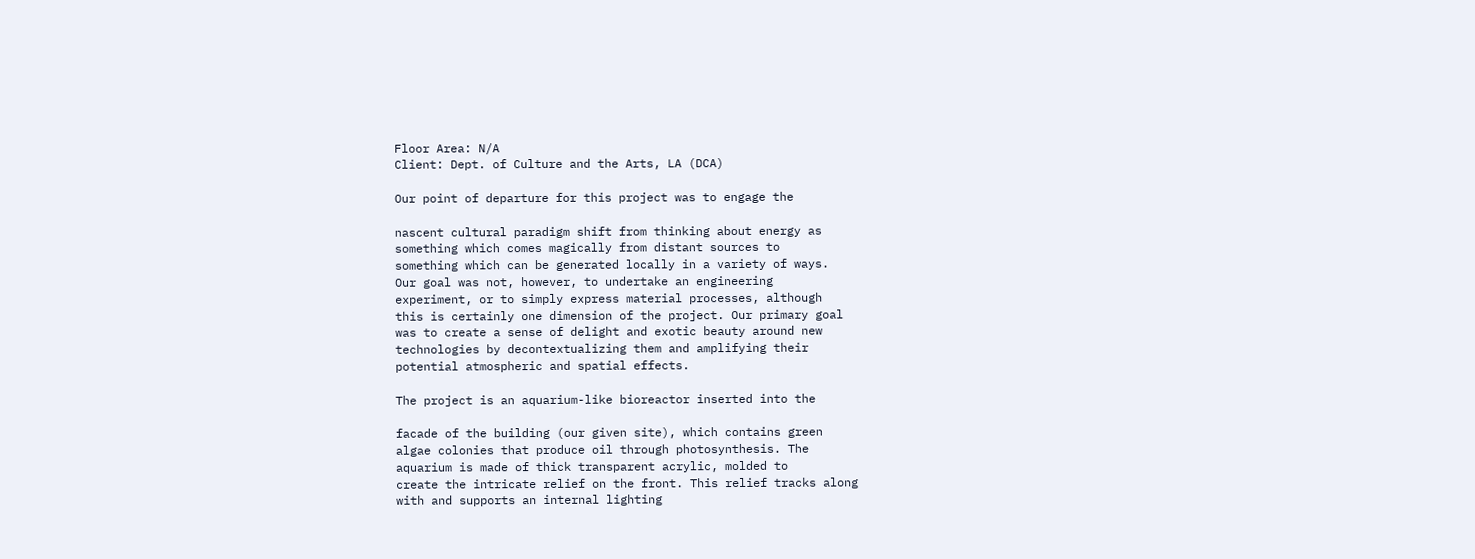Floor Area: N/A
Client: Dept. of Culture and the Arts, LA (DCA)

Our point of departure for this project was to engage the

nascent cultural paradigm shift from thinking about energy as
something which comes magically from distant sources to
something which can be generated locally in a variety of ways.
Our goal was not, however, to undertake an engineering
experiment, or to simply express material processes, although
this is certainly one dimension of the project. Our primary goal
was to create a sense of delight and exotic beauty around new
technologies by decontextualizing them and amplifying their
potential atmospheric and spatial effects.

The project is an aquarium-like bioreactor inserted into the

facade of the building (our given site), which contains green
algae colonies that produce oil through photosynthesis. The
aquarium is made of thick transparent acrylic, molded to
create the intricate relief on the front. This relief tracks along
with and supports an internal lighting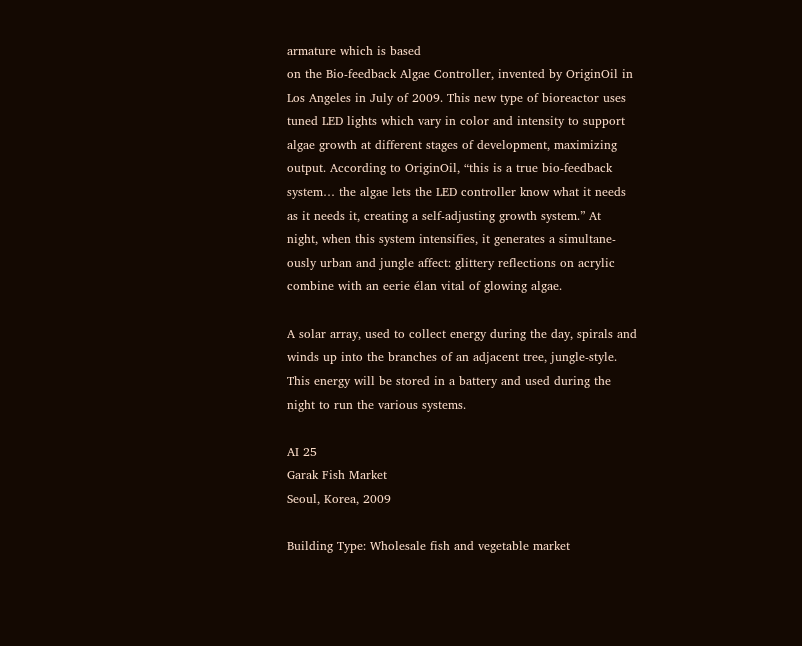armature which is based
on the Bio-feedback Algae Controller, invented by OriginOil in
Los Angeles in July of 2009. This new type of bioreactor uses
tuned LED lights which vary in color and intensity to support
algae growth at different stages of development, maximizing
output. According to OriginOil, “this is a true bio-feedback
system… the algae lets the LED controller know what it needs
as it needs it, creating a self-adjusting growth system.” At
night, when this system intensifies, it generates a simultane-
ously urban and jungle affect: glittery reflections on acrylic
combine with an eerie élan vital of glowing algae.

A solar array, used to collect energy during the day, spirals and
winds up into the branches of an adjacent tree, jungle-style.
This energy will be stored in a battery and used during the
night to run the various systems.

AI 25
Garak Fish Market
Seoul, Korea, 2009

Building Type: Wholesale fish and vegetable market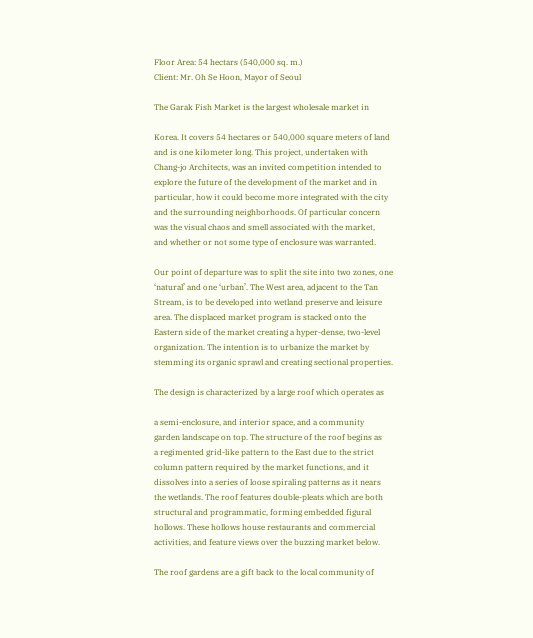Floor Area: 54 hectars (540,000 sq. m.)
Client: Mr. Oh Se Hoon, Mayor of Seoul

The Garak Fish Market is the largest wholesale market in

Korea. It covers 54 hectares or 540,000 square meters of land
and is one kilometer long. This project, undertaken with
Chang-jo Architects, was an invited competition intended to
explore the future of the development of the market and in
particular, how it could become more integrated with the city
and the surrounding neighborhoods. Of particular concern
was the visual chaos and smell associated with the market,
and whether or not some type of enclosure was warranted.

Our point of departure was to split the site into two zones, one
‘natural’ and one ‘urban’. The West area, adjacent to the Tan
Stream, is to be developed into wetland preserve and leisure
area. The displaced market program is stacked onto the
Eastern side of the market creating a hyper-dense, two-level
organization. The intention is to urbanize the market by
stemming its organic sprawl and creating sectional properties.

The design is characterized by a large roof which operates as

a semi-enclosure, and interior space, and a community
garden landscape on top. The structure of the roof begins as
a regimented grid-like pattern to the East due to the strict
column pattern required by the market functions, and it
dissolves into a series of loose spiraling patterns as it nears
the wetlands. The roof features double-pleats which are both
structural and programmatic, forming embedded figural
hollows. These hollows house restaurants and commercial
activities, and feature views over the buzzing market below.

The roof gardens are a gift back to the local community of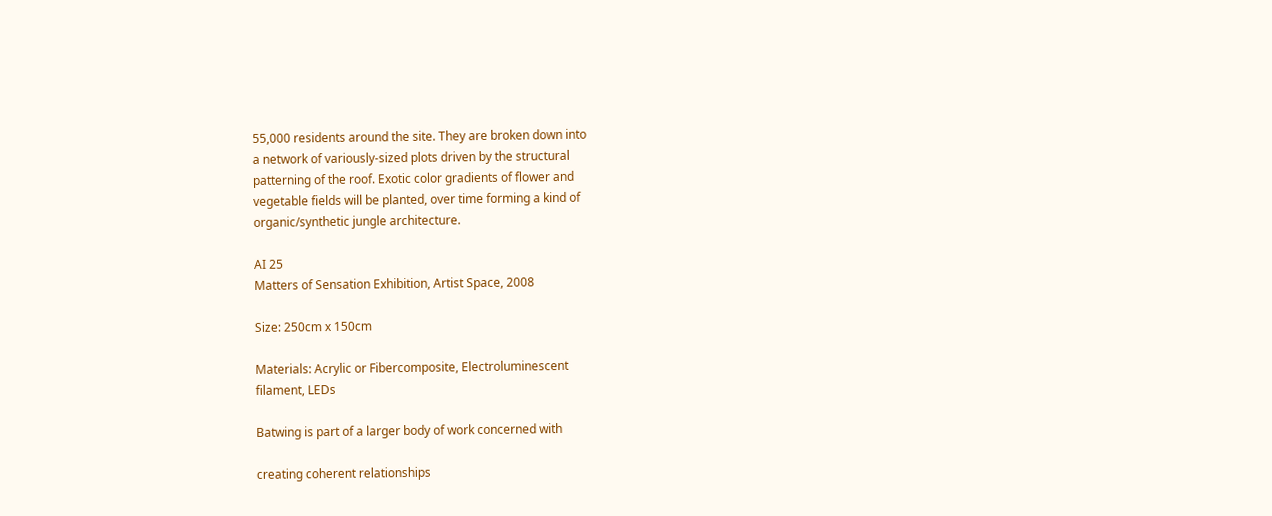55,000 residents around the site. They are broken down into
a network of variously-sized plots driven by the structural
patterning of the roof. Exotic color gradients of flower and
vegetable fields will be planted, over time forming a kind of
organic/synthetic jungle architecture.

AI 25
Matters of Sensation Exhibition, Artist Space, 2008

Size: 250cm x 150cm

Materials: Acrylic or Fibercomposite, Electroluminescent
filament, LEDs

Batwing is part of a larger body of work concerned with

creating coherent relationships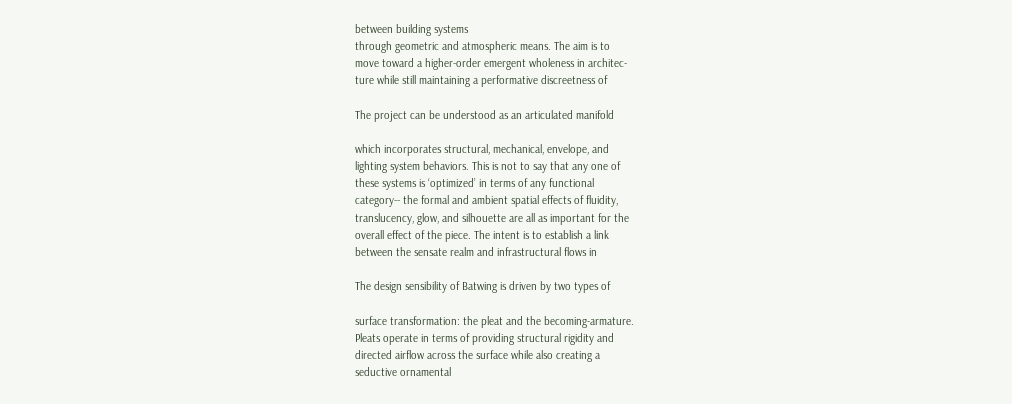between building systems
through geometric and atmospheric means. The aim is to
move toward a higher-order emergent wholeness in architec-
ture while still maintaining a performative discreetness of

The project can be understood as an articulated manifold

which incorporates structural, mechanical, envelope, and
lighting system behaviors. This is not to say that any one of
these systems is ‘optimized’ in terms of any functional
category-- the formal and ambient spatial effects of fluidity,
translucency, glow, and silhouette are all as important for the
overall effect of the piece. The intent is to establish a link
between the sensate realm and infrastructural flows in

The design sensibility of Batwing is driven by two types of

surface transformation: the pleat and the becoming-armature.
Pleats operate in terms of providing structural rigidity and
directed airflow across the surface while also creating a
seductive ornamental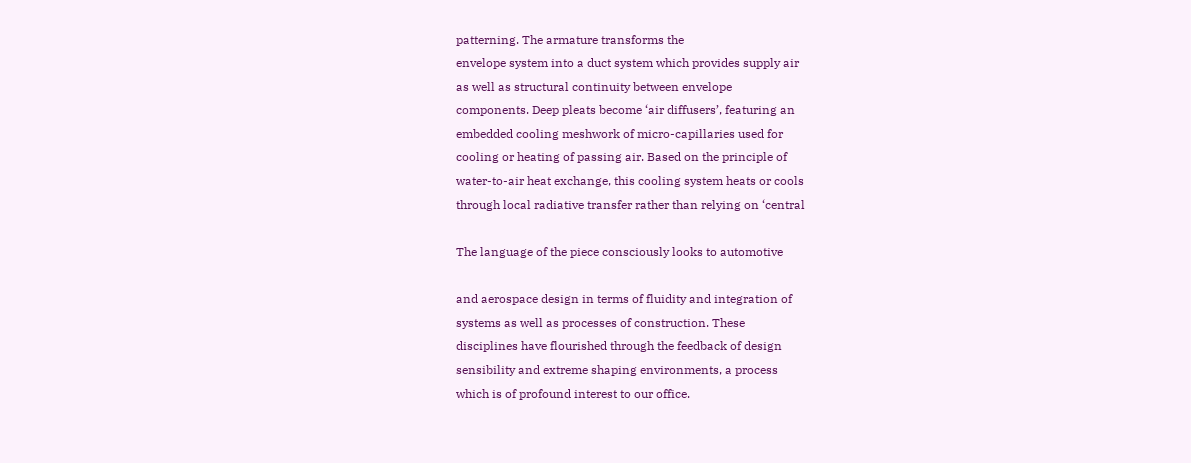patterning. The armature transforms the
envelope system into a duct system which provides supply air
as well as structural continuity between envelope
components. Deep pleats become ‘air diffusers’, featuring an
embedded cooling meshwork of micro-capillaries used for
cooling or heating of passing air. Based on the principle of
water-to-air heat exchange, this cooling system heats or cools
through local radiative transfer rather than relying on ‘central

The language of the piece consciously looks to automotive

and aerospace design in terms of fluidity and integration of
systems as well as processes of construction. These
disciplines have flourished through the feedback of design
sensibility and extreme shaping environments, a process
which is of profound interest to our office.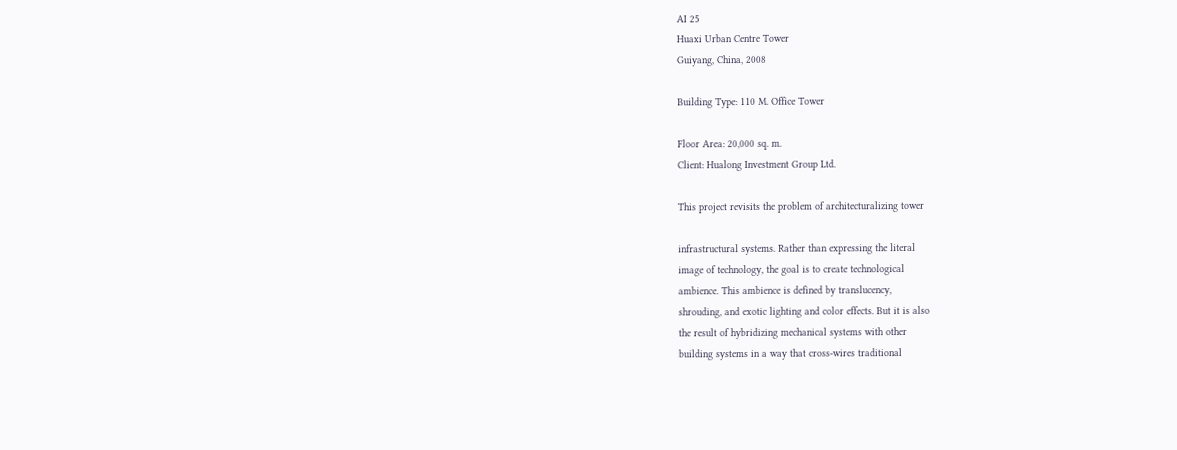AI 25
Huaxi Urban Centre Tower
Guiyang, China, 2008

Building Type: 110 M. Office Tower

Floor Area: 20,000 sq. m.
Client: Hualong Investment Group Ltd.

This project revisits the problem of architecturalizing tower

infrastructural systems. Rather than expressing the literal
image of technology, the goal is to create technological
ambience. This ambience is defined by translucency,
shrouding, and exotic lighting and color effects. But it is also
the result of hybridizing mechanical systems with other
building systems in a way that cross-wires traditional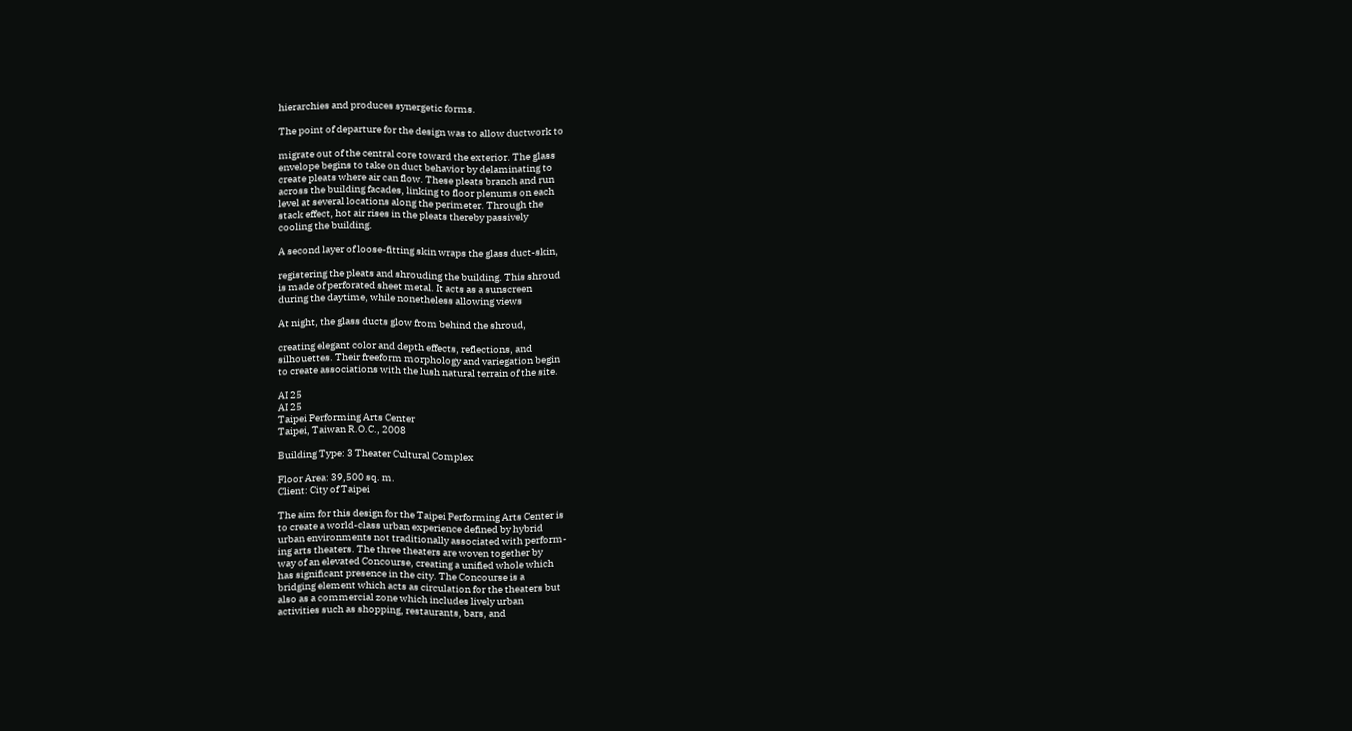hierarchies and produces synergetic forms.

The point of departure for the design was to allow ductwork to

migrate out of the central core toward the exterior. The glass
envelope begins to take on duct behavior by delaminating to
create pleats where air can flow. These pleats branch and run
across the building facades, linking to floor plenums on each
level at several locations along the perimeter. Through the
stack effect, hot air rises in the pleats thereby passively
cooling the building.

A second layer of loose-fitting skin wraps the glass duct-skin,

registering the pleats and shrouding the building. This shroud
is made of perforated sheet metal. It acts as a sunscreen
during the daytime, while nonetheless allowing views

At night, the glass ducts glow from behind the shroud,

creating elegant color and depth effects, reflections, and
silhouettes. Their freeform morphology and variegation begin
to create associations with the lush natural terrain of the site.

AI 25
AI 25
Taipei Performing Arts Center
Taipei, Taiwan R.O.C., 2008

Building Type: 3 Theater Cultural Complex

Floor Area: 39,500 sq. m.
Client: City of Taipei

The aim for this design for the Taipei Performing Arts Center is
to create a world-class urban experience defined by hybrid
urban environments not traditionally associated with perform-
ing arts theaters. The three theaters are woven together by
way of an elevated Concourse, creating a unified whole which
has significant presence in the city. The Concourse is a
bridging element which acts as circulation for the theaters but
also as a commercial zone which includes lively urban
activities such as shopping, restaurants, bars, and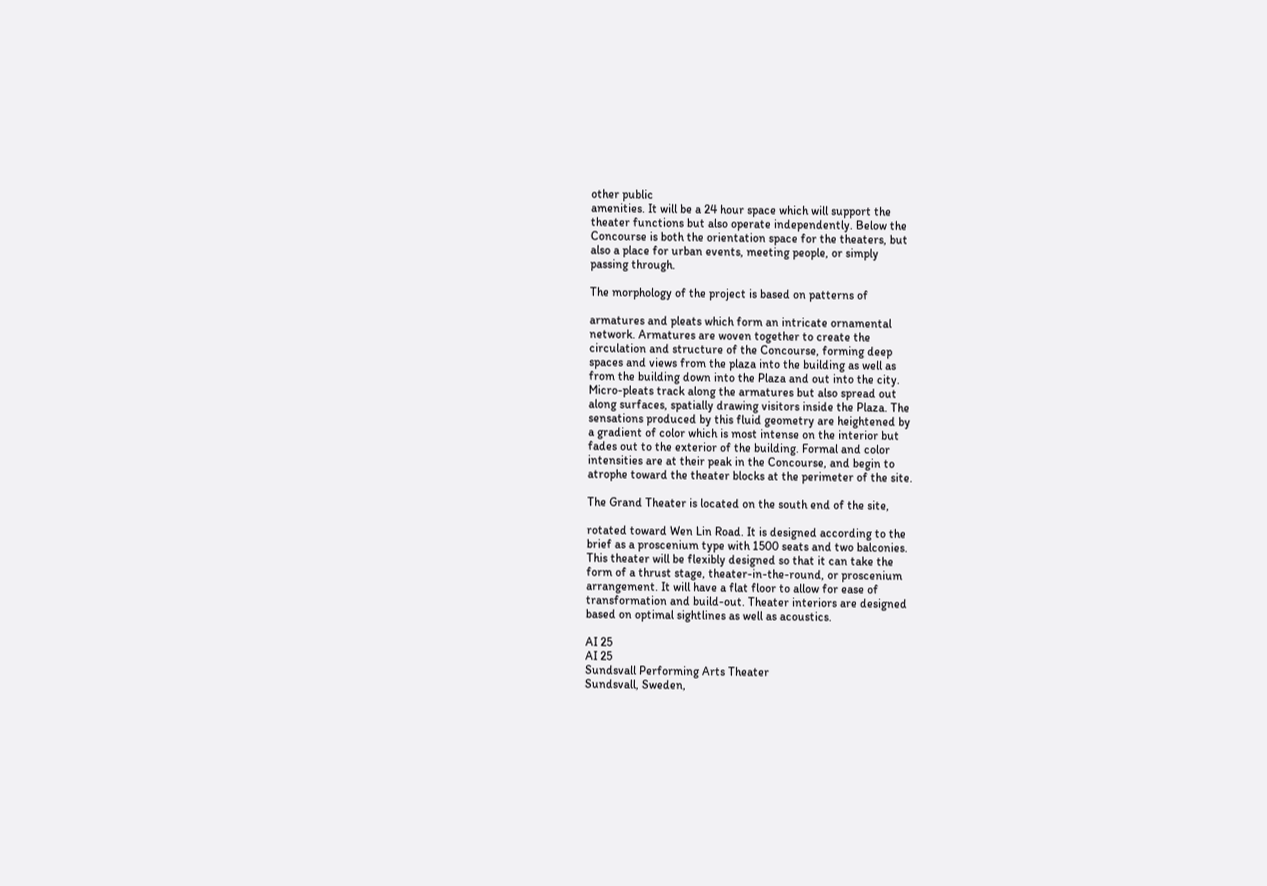other public
amenities. It will be a 24 hour space which will support the
theater functions but also operate independently. Below the
Concourse is both the orientation space for the theaters, but
also a place for urban events, meeting people, or simply
passing through.

The morphology of the project is based on patterns of

armatures and pleats which form an intricate ornamental
network. Armatures are woven together to create the
circulation and structure of the Concourse, forming deep
spaces and views from the plaza into the building as well as
from the building down into the Plaza and out into the city.
Micro-pleats track along the armatures but also spread out
along surfaces, spatially drawing visitors inside the Plaza. The
sensations produced by this fluid geometry are heightened by
a gradient of color which is most intense on the interior but
fades out to the exterior of the building. Formal and color
intensities are at their peak in the Concourse, and begin to
atrophe toward the theater blocks at the perimeter of the site.

The Grand Theater is located on the south end of the site,

rotated toward Wen Lin Road. It is designed according to the
brief as a proscenium type with 1500 seats and two balconies.
This theater will be flexibly designed so that it can take the
form of a thrust stage, theater-in-the-round, or proscenium
arrangement. It will have a flat floor to allow for ease of
transformation and build-out. Theater interiors are designed
based on optimal sightlines as well as acoustics.

AI 25
AI 25
Sundsvall Performing Arts Theater
Sundsvall, Sweden,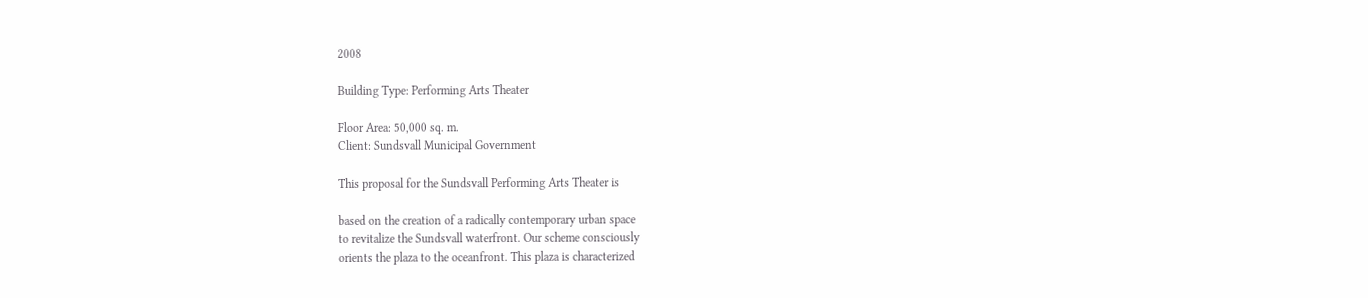2008

Building Type: Performing Arts Theater

Floor Area: 50,000 sq. m.
Client: Sundsvall Municipal Government

This proposal for the Sundsvall Performing Arts Theater is

based on the creation of a radically contemporary urban space
to revitalize the Sundsvall waterfront. Our scheme consciously
orients the plaza to the oceanfront. This plaza is characterized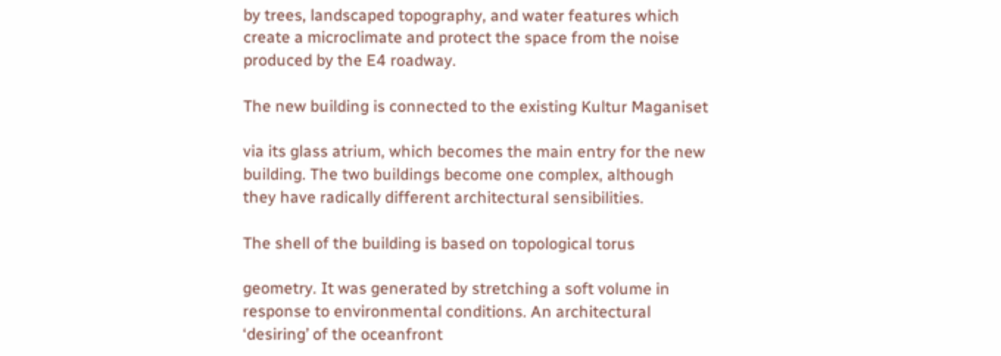by trees, landscaped topography, and water features which
create a microclimate and protect the space from the noise
produced by the E4 roadway.

The new building is connected to the existing Kultur Maganiset

via its glass atrium, which becomes the main entry for the new
building. The two buildings become one complex, although
they have radically different architectural sensibilities.

The shell of the building is based on topological torus

geometry. It was generated by stretching a soft volume in
response to environmental conditions. An architectural
‘desiring’ of the oceanfront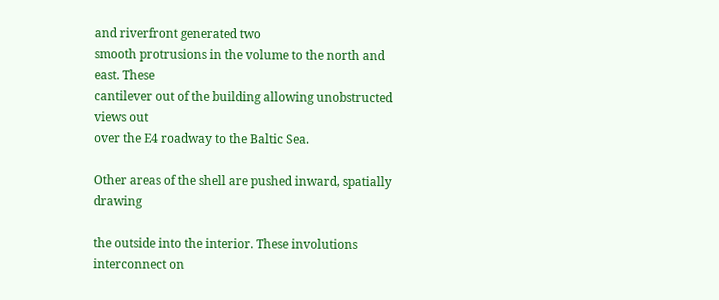and riverfront generated two
smooth protrusions in the volume to the north and east. These
cantilever out of the building allowing unobstructed views out
over the E4 roadway to the Baltic Sea.

Other areas of the shell are pushed inward, spatially drawing

the outside into the interior. These involutions interconnect on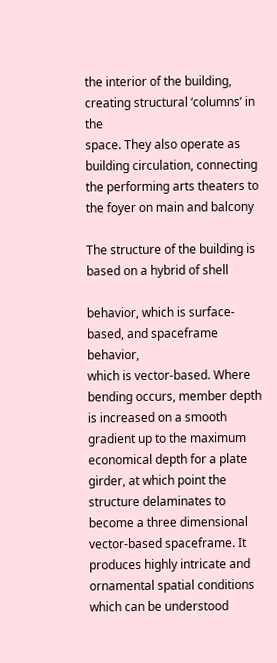the interior of the building, creating structural ‘columns’ in the
space. They also operate as building circulation, connecting
the performing arts theaters to the foyer on main and balcony

The structure of the building is based on a hybrid of shell

behavior, which is surface-based, and spaceframe behavior,
which is vector-based. Where bending occurs, member depth
is increased on a smooth gradient up to the maximum
economical depth for a plate girder, at which point the
structure delaminates to become a three dimensional
vector-based spaceframe. It produces highly intricate and
ornamental spatial conditions which can be understood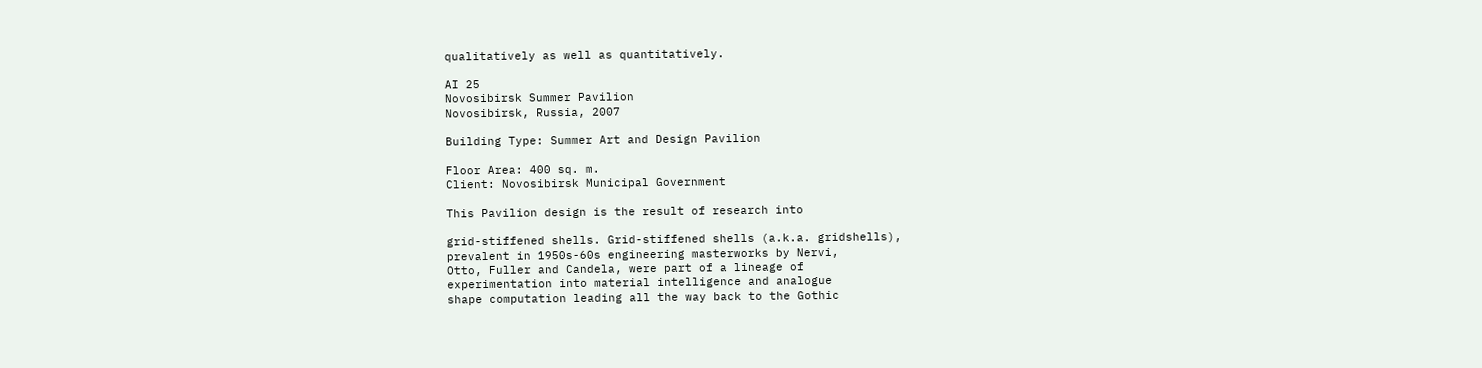qualitatively as well as quantitatively.

AI 25
Novosibirsk Summer Pavilion
Novosibirsk, Russia, 2007

Building Type: Summer Art and Design Pavilion

Floor Area: 400 sq. m.
Client: Novosibirsk Municipal Government

This Pavilion design is the result of research into

grid-stiffened shells. Grid-stiffened shells (a.k.a. gridshells),
prevalent in 1950s-60s engineering masterworks by Nervi,
Otto, Fuller and Candela, were part of a lineage of
experimentation into material intelligence and analogue
shape computation leading all the way back to the Gothic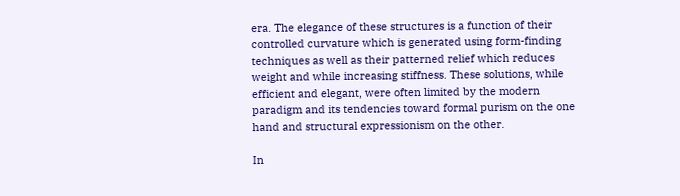era. The elegance of these structures is a function of their
controlled curvature which is generated using form-finding
techniques as well as their patterned relief which reduces
weight and while increasing stiffness. These solutions, while
efficient and elegant, were often limited by the modern
paradigm and its tendencies toward formal purism on the one
hand and structural expressionism on the other.

In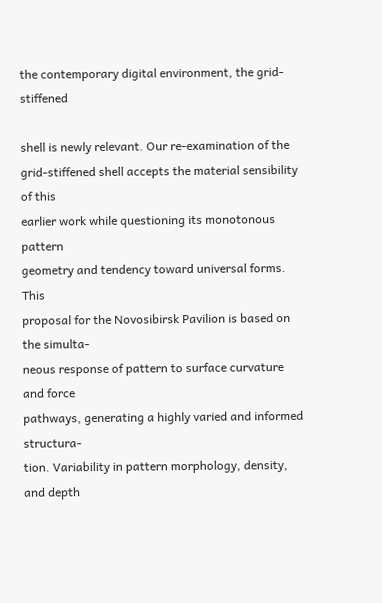the contemporary digital environment, the grid-stiffened

shell is newly relevant. Our re-examination of the
grid-stiffened shell accepts the material sensibility of this
earlier work while questioning its monotonous pattern
geometry and tendency toward universal forms. This
proposal for the Novosibirsk Pavilion is based on the simulta-
neous response of pattern to surface curvature and force
pathways, generating a highly varied and informed structura-
tion. Variability in pattern morphology, density, and depth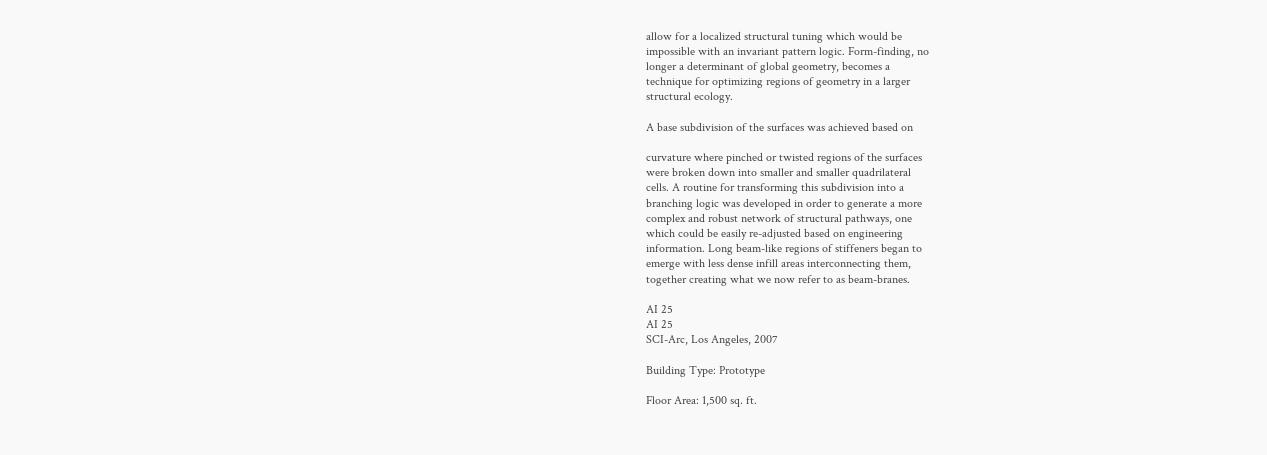allow for a localized structural tuning which would be
impossible with an invariant pattern logic. Form-finding, no
longer a determinant of global geometry, becomes a
technique for optimizing regions of geometry in a larger
structural ecology.

A base subdivision of the surfaces was achieved based on

curvature where pinched or twisted regions of the surfaces
were broken down into smaller and smaller quadrilateral
cells. A routine for transforming this subdivision into a
branching logic was developed in order to generate a more
complex and robust network of structural pathways, one
which could be easily re-adjusted based on engineering
information. Long beam-like regions of stiffeners began to
emerge with less dense infill areas interconnecting them,
together creating what we now refer to as beam-branes.

AI 25
AI 25
SCI-Arc, Los Angeles, 2007

Building Type: Prototype

Floor Area: 1,500 sq. ft.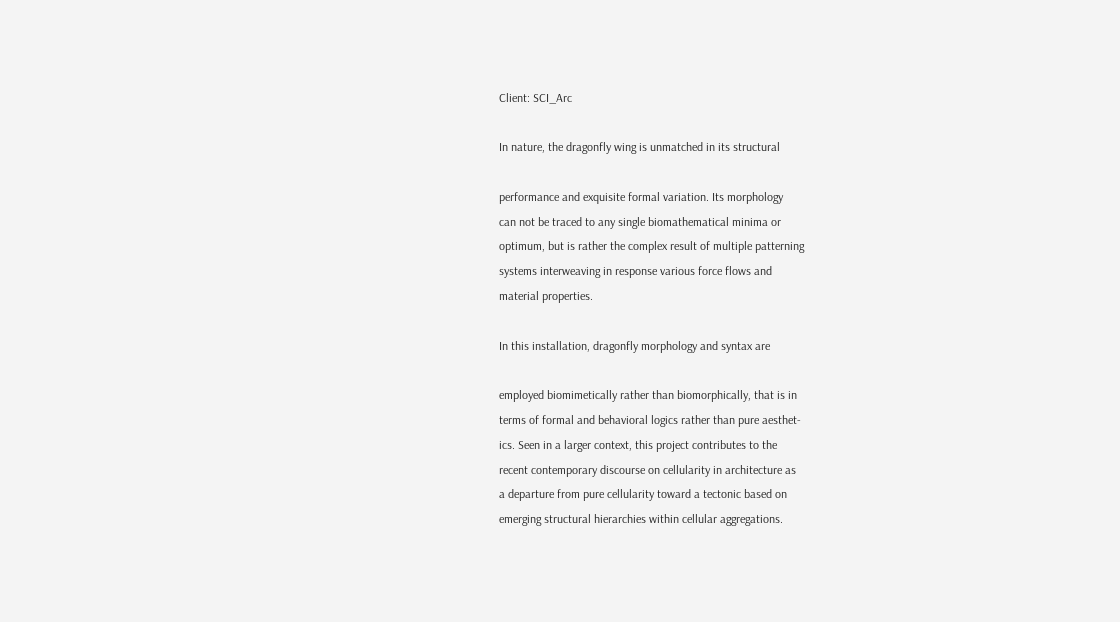Client: SCI_Arc

In nature, the dragonfly wing is unmatched in its structural

performance and exquisite formal variation. Its morphology
can not be traced to any single biomathematical minima or
optimum, but is rather the complex result of multiple patterning
systems interweaving in response various force flows and
material properties.

In this installation, dragonfly morphology and syntax are

employed biomimetically rather than biomorphically, that is in
terms of formal and behavioral logics rather than pure aesthet-
ics. Seen in a larger context, this project contributes to the
recent contemporary discourse on cellularity in architecture as
a departure from pure cellularity toward a tectonic based on
emerging structural hierarchies within cellular aggregations.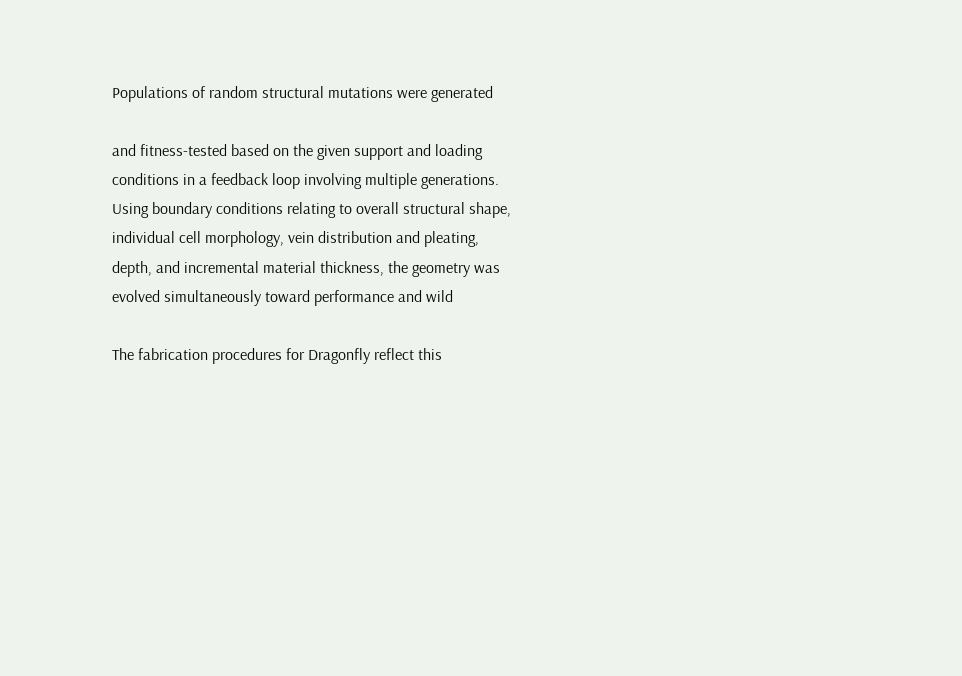Populations of random structural mutations were generated

and fitness-tested based on the given support and loading
conditions in a feedback loop involving multiple generations.
Using boundary conditions relating to overall structural shape,
individual cell morphology, vein distribution and pleating,
depth, and incremental material thickness, the geometry was
evolved simultaneously toward performance and wild

The fabrication procedures for Dragonfly reflect this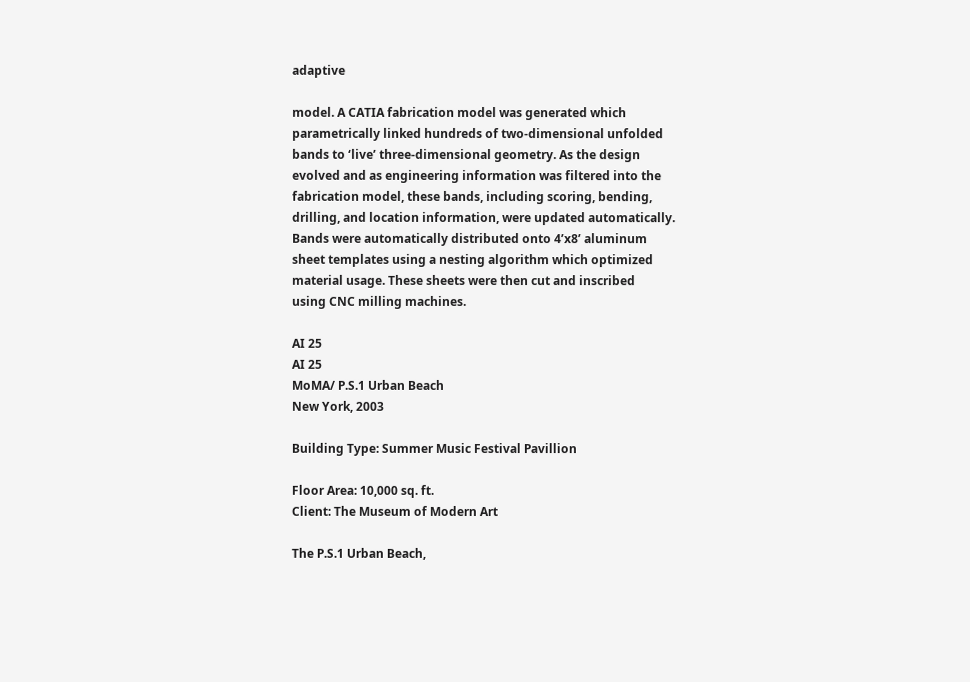adaptive

model. A CATIA fabrication model was generated which
parametrically linked hundreds of two-dimensional unfolded
bands to ‘live’ three-dimensional geometry. As the design
evolved and as engineering information was filtered into the
fabrication model, these bands, including scoring, bending,
drilling, and location information, were updated automatically.
Bands were automatically distributed onto 4’x8’ aluminum
sheet templates using a nesting algorithm which optimized
material usage. These sheets were then cut and inscribed
using CNC milling machines.

AI 25
AI 25
MoMA/ P.S.1 Urban Beach
New York, 2003

Building Type: Summer Music Festival Pavillion

Floor Area: 10,000 sq. ft.
Client: The Museum of Modern Art

The P.S.1 Urban Beach,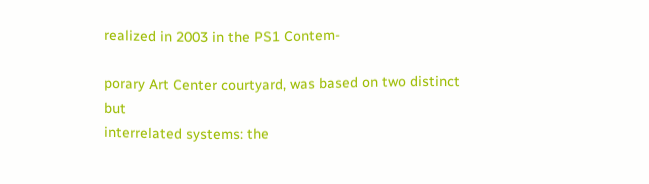realized in 2003 in the PS1 Contem-

porary Art Center courtyard, was based on two distinct but
interrelated systems: the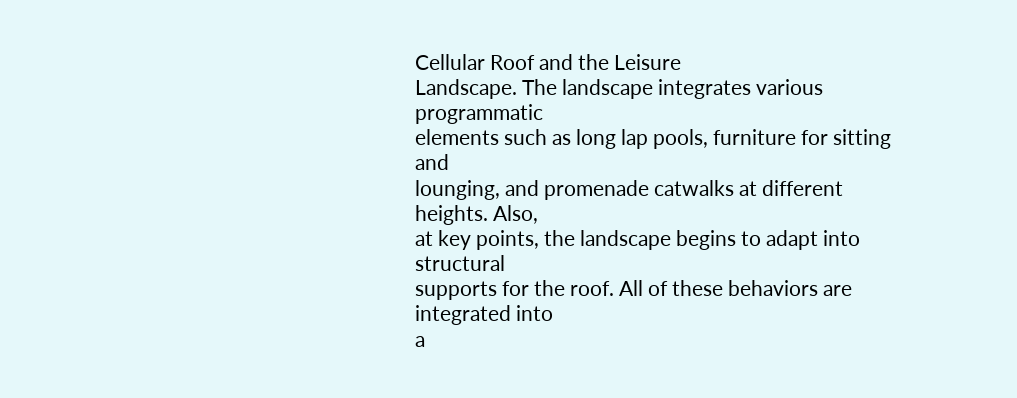Cellular Roof and the Leisure
Landscape. The landscape integrates various programmatic
elements such as long lap pools, furniture for sitting and
lounging, and promenade catwalks at different heights. Also,
at key points, the landscape begins to adapt into structural
supports for the roof. All of these behaviors are integrated into
a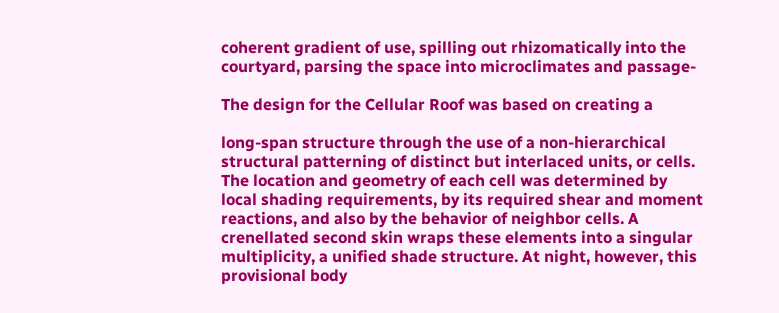coherent gradient of use, spilling out rhizomatically into the
courtyard, parsing the space into microclimates and passage-

The design for the Cellular Roof was based on creating a

long-span structure through the use of a non-hierarchical
structural patterning of distinct but interlaced units, or cells.
The location and geometry of each cell was determined by
local shading requirements, by its required shear and moment
reactions, and also by the behavior of neighbor cells. A
crenellated second skin wraps these elements into a singular
multiplicity, a unified shade structure. At night, however, this
provisional body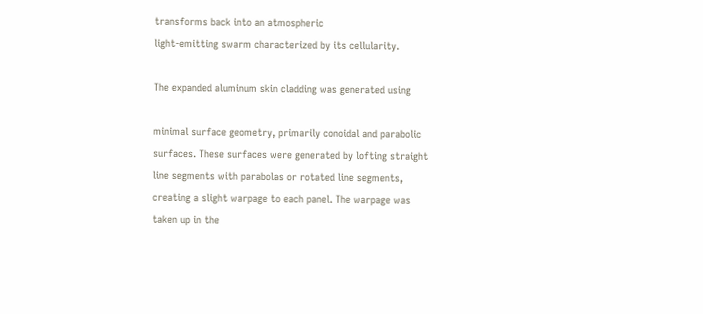transforms back into an atmospheric
light-emitting swarm characterized by its cellularity.

The expanded aluminum skin cladding was generated using

minimal surface geometry, primarily conoidal and parabolic
surfaces. These surfaces were generated by lofting straight
line segments with parabolas or rotated line segments,
creating a slight warpage to each panel. The warpage was
taken up in the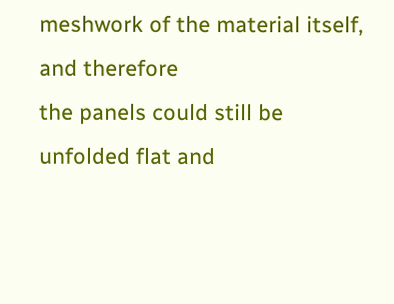meshwork of the material itself, and therefore
the panels could still be unfolded flat and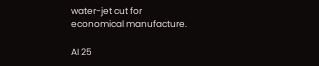water-jet cut for
economical manufacture.

AI 25